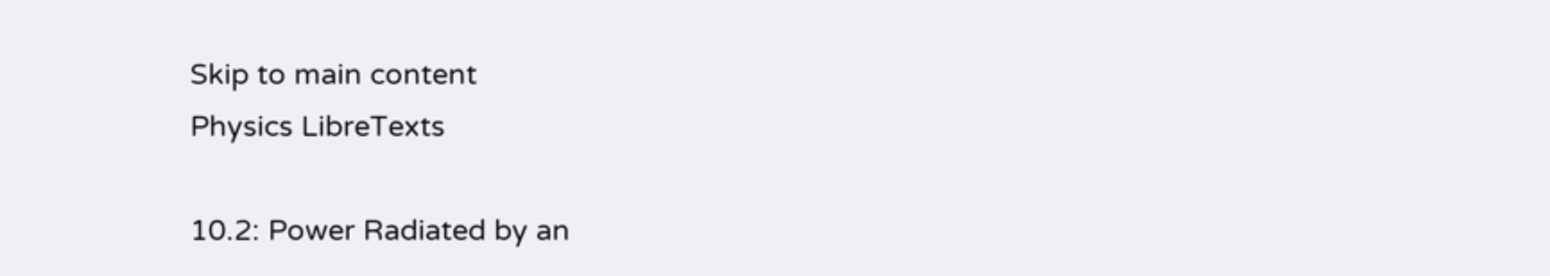Skip to main content
Physics LibreTexts

10.2: Power Radiated by an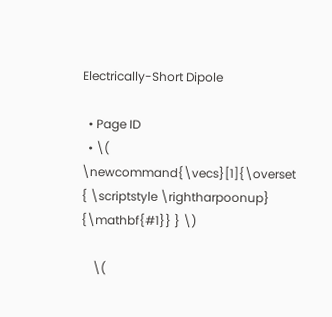Electrically-Short Dipole

  • Page ID
  • \( \newcommand{\vecs}[1]{\overset { \scriptstyle \rightharpoonup} {\mathbf{#1}} } \)

    \(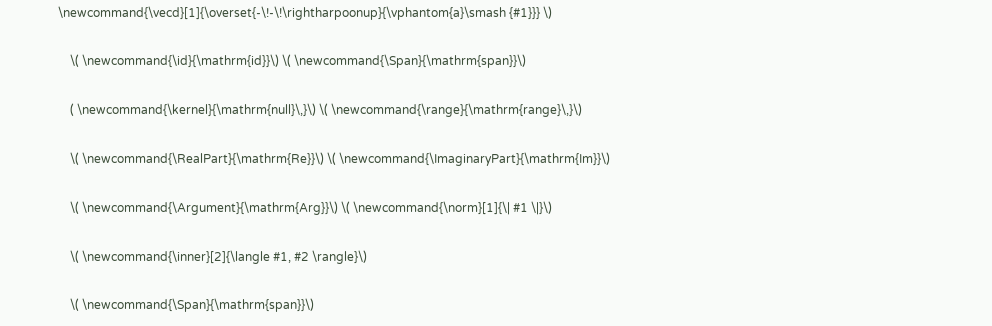\newcommand{\vecd}[1]{\overset{-\!-\!\rightharpoonup}{\vphantom{a}\smash {#1}}} \)

    \( \newcommand{\id}{\mathrm{id}}\) \( \newcommand{\Span}{\mathrm{span}}\)

    ( \newcommand{\kernel}{\mathrm{null}\,}\) \( \newcommand{\range}{\mathrm{range}\,}\)

    \( \newcommand{\RealPart}{\mathrm{Re}}\) \( \newcommand{\ImaginaryPart}{\mathrm{Im}}\)

    \( \newcommand{\Argument}{\mathrm{Arg}}\) \( \newcommand{\norm}[1]{\| #1 \|}\)

    \( \newcommand{\inner}[2]{\langle #1, #2 \rangle}\)

    \( \newcommand{\Span}{\mathrm{span}}\)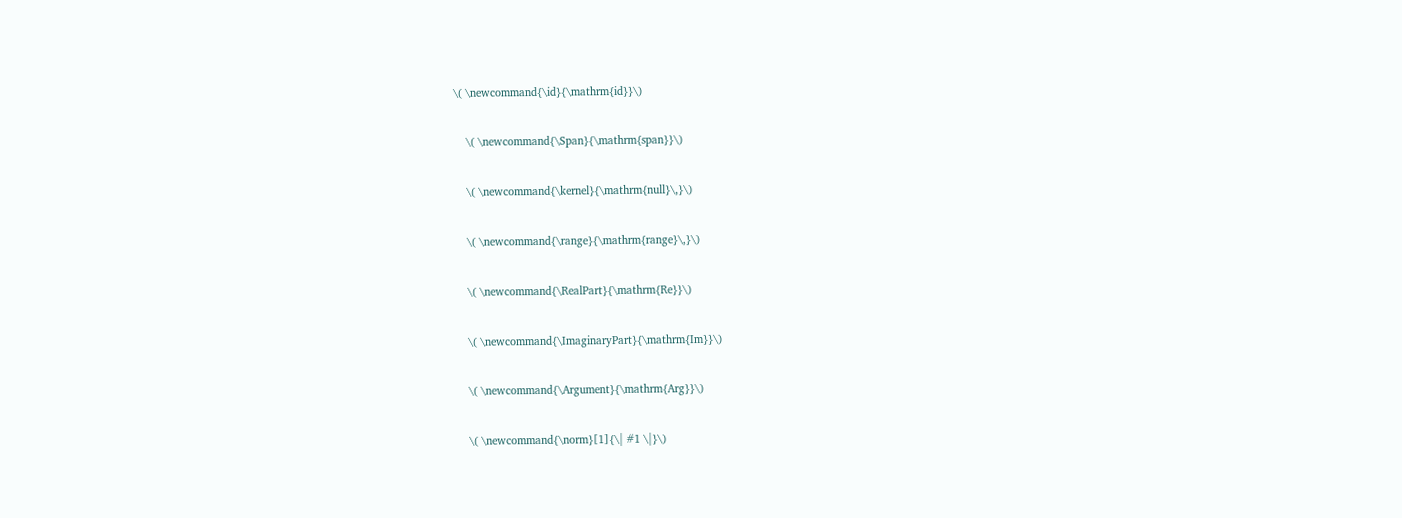\( \newcommand{\id}{\mathrm{id}}\)

    \( \newcommand{\Span}{\mathrm{span}}\)

    \( \newcommand{\kernel}{\mathrm{null}\,}\)

    \( \newcommand{\range}{\mathrm{range}\,}\)

    \( \newcommand{\RealPart}{\mathrm{Re}}\)

    \( \newcommand{\ImaginaryPart}{\mathrm{Im}}\)

    \( \newcommand{\Argument}{\mathrm{Arg}}\)

    \( \newcommand{\norm}[1]{\| #1 \|}\)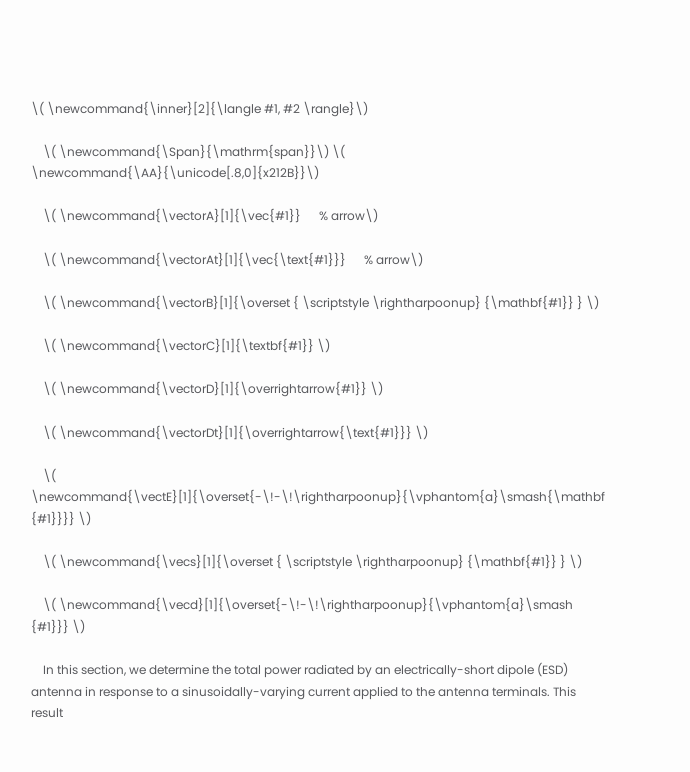\( \newcommand{\inner}[2]{\langle #1, #2 \rangle}\)

    \( \newcommand{\Span}{\mathrm{span}}\) \( \newcommand{\AA}{\unicode[.8,0]{x212B}}\)

    \( \newcommand{\vectorA}[1]{\vec{#1}}      % arrow\)

    \( \newcommand{\vectorAt}[1]{\vec{\text{#1}}}      % arrow\)

    \( \newcommand{\vectorB}[1]{\overset { \scriptstyle \rightharpoonup} {\mathbf{#1}} } \)

    \( \newcommand{\vectorC}[1]{\textbf{#1}} \)

    \( \newcommand{\vectorD}[1]{\overrightarrow{#1}} \)

    \( \newcommand{\vectorDt}[1]{\overrightarrow{\text{#1}}} \)

    \( \newcommand{\vectE}[1]{\overset{-\!-\!\rightharpoonup}{\vphantom{a}\smash{\mathbf {#1}}}} \)

    \( \newcommand{\vecs}[1]{\overset { \scriptstyle \rightharpoonup} {\mathbf{#1}} } \)

    \( \newcommand{\vecd}[1]{\overset{-\!-\!\rightharpoonup}{\vphantom{a}\smash {#1}}} \)

    In this section, we determine the total power radiated by an electrically-short dipole (ESD) antenna in response to a sinusoidally-varying current applied to the antenna terminals. This result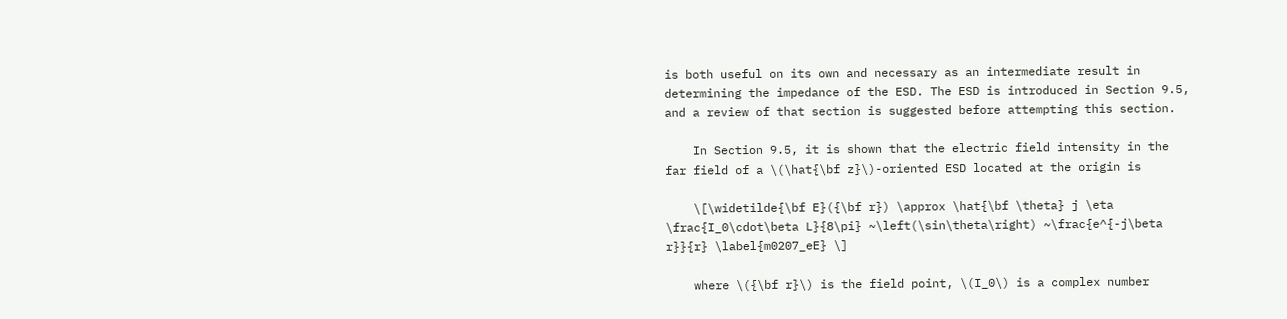is both useful on its own and necessary as an intermediate result in determining the impedance of the ESD. The ESD is introduced in Section 9.5, and a review of that section is suggested before attempting this section.

    In Section 9.5, it is shown that the electric field intensity in the far field of a \(\hat{\bf z}\)-oriented ESD located at the origin is

    \[\widetilde{\bf E}({\bf r}) \approx \hat{\bf \theta} j \eta \frac{I_0\cdot\beta L}{8\pi} ~\left(\sin\theta\right) ~\frac{e^{-j\beta r}}{r} \label{m0207_eE} \]

    where \({\bf r}\) is the field point, \(I_0\) is a complex number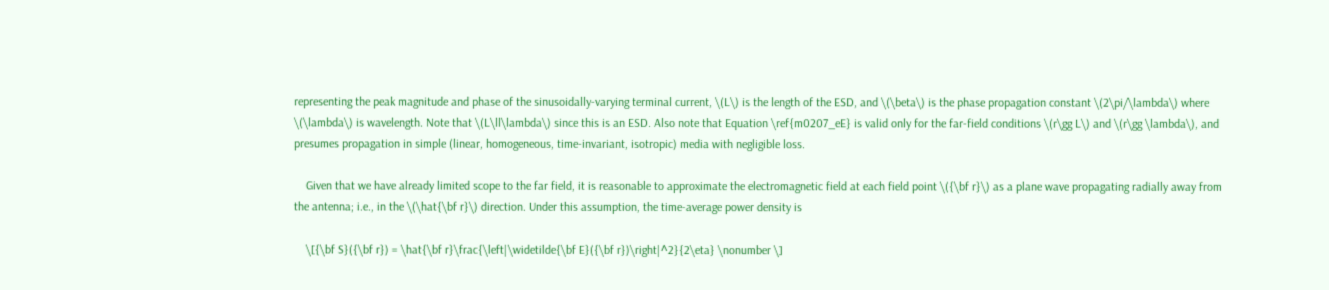representing the peak magnitude and phase of the sinusoidally-varying terminal current, \(L\) is the length of the ESD, and \(\beta\) is the phase propagation constant \(2\pi/\lambda\) where \(\lambda\) is wavelength. Note that \(L\ll\lambda\) since this is an ESD. Also note that Equation \ref{m0207_eE} is valid only for the far-field conditions \(r\gg L\) and \(r\gg \lambda\), and presumes propagation in simple (linear, homogeneous, time-invariant, isotropic) media with negligible loss.

    Given that we have already limited scope to the far field, it is reasonable to approximate the electromagnetic field at each field point \({\bf r}\) as a plane wave propagating radially away from the antenna; i.e., in the \(\hat{\bf r}\) direction. Under this assumption, the time-average power density is

    \[{\bf S}({\bf r}) = \hat{\bf r}\frac{\left|\widetilde{\bf E}({\bf r})\right|^2}{2\eta} \nonumber \]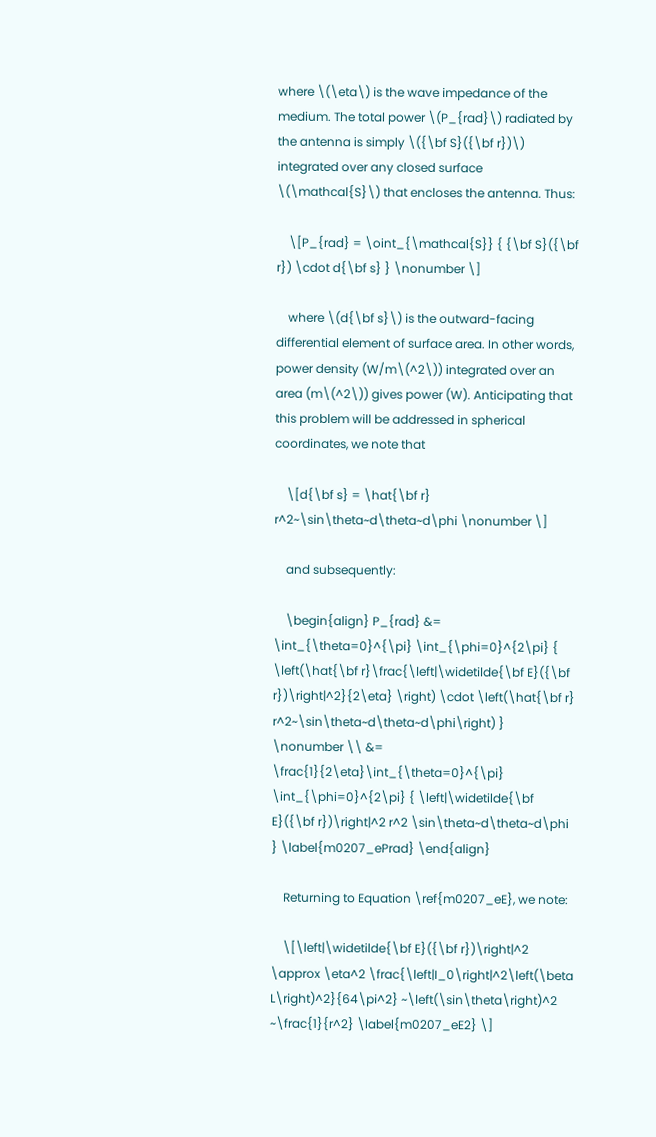where \(\eta\) is the wave impedance of the medium. The total power \(P_{rad}\) radiated by the antenna is simply \({\bf S}({\bf r})\) integrated over any closed surface \(\mathcal{S}\) that encloses the antenna. Thus:

    \[P_{rad} = \oint_{\mathcal{S}} { {\bf S}({\bf r}) \cdot d{\bf s} } \nonumber \]

    where \(d{\bf s}\) is the outward-facing differential element of surface area. In other words, power density (W/m\(^2\)) integrated over an area (m\(^2\)) gives power (W). Anticipating that this problem will be addressed in spherical coordinates, we note that

    \[d{\bf s} = \hat{\bf r} r^2~\sin\theta~d\theta~d\phi \nonumber \]

    and subsequently:

    \begin{align} P_{rad} &= \int_{\theta=0}^{\pi} \int_{\phi=0}^{2\pi} { \left(\hat{\bf r}\frac{\left|\widetilde{\bf E}({\bf r})\right|^2}{2\eta} \right) \cdot \left(\hat{\bf r} r^2~\sin\theta~d\theta~d\phi\right) } \nonumber \\ &= \frac{1}{2\eta}\int_{\theta=0}^{\pi} \int_{\phi=0}^{2\pi} { \left|\widetilde{\bf E}({\bf r})\right|^2 r^2 \sin\theta~d\theta~d\phi } \label{m0207_ePrad} \end{align}

    Returning to Equation \ref{m0207_eE}, we note:

    \[\left|\widetilde{\bf E}({\bf r})\right|^2 \approx \eta^2 \frac{\left|I_0\right|^2\left(\beta L\right)^2}{64\pi^2} ~\left(\sin\theta\right)^2 ~\frac{1}{r^2} \label{m0207_eE2} \]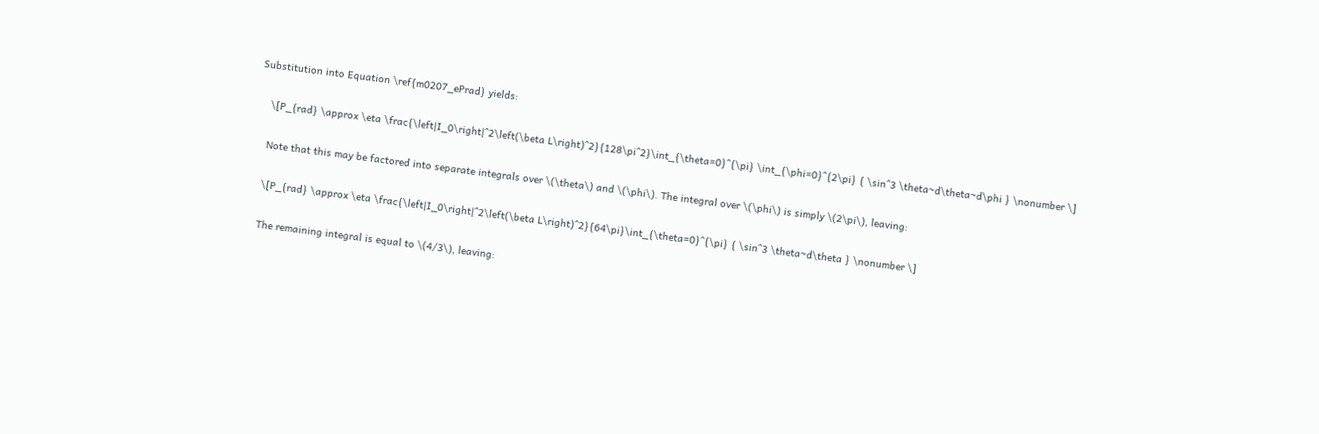Substitution into Equation \ref{m0207_ePrad} yields:

    \[P_{rad} \approx \eta \frac{\left|I_0\right|^2\left(\beta L\right)^2}{128\pi^2}\int_{\theta=0}^{\pi} \int_{\phi=0}^{2\pi} { \sin^3 \theta~d\theta~d\phi } \nonumber \]

    Note that this may be factored into separate integrals over \(\theta\) and \(\phi\). The integral over \(\phi\) is simply \(2\pi\), leaving:

    \[P_{rad} \approx \eta \frac{\left|I_0\right|^2\left(\beta L\right)^2}{64\pi}\int_{\theta=0}^{\pi} { \sin^3 \theta~d\theta } \nonumber \]

    The remaining integral is equal to \(4/3\), leaving: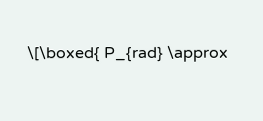\[\boxed{ P_{rad} \approx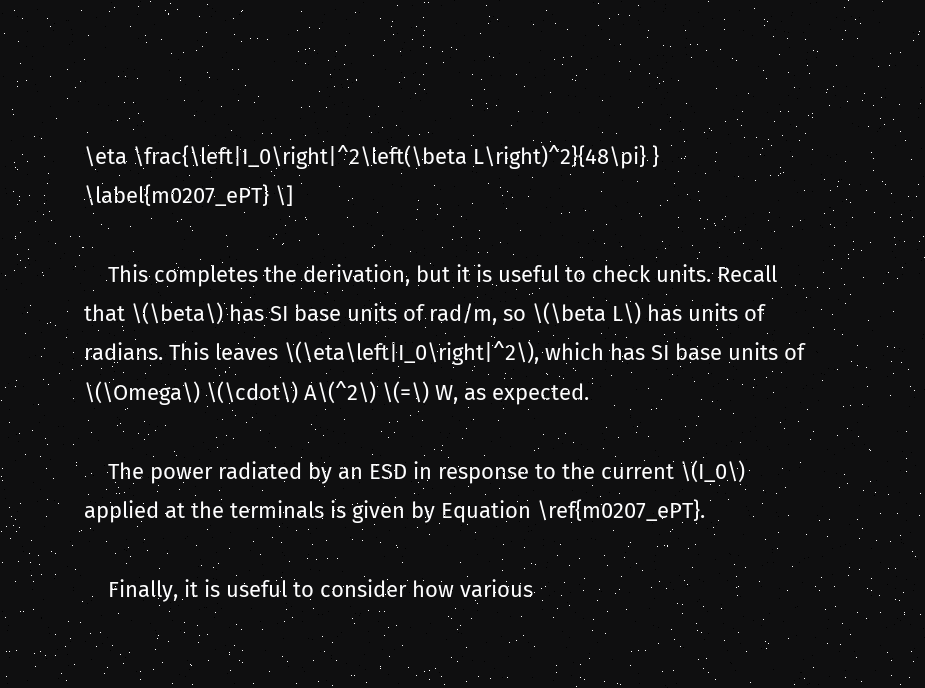\eta \frac{\left|I_0\right|^2\left(\beta L\right)^2}{48\pi} } \label{m0207_ePT} \]

    This completes the derivation, but it is useful to check units. Recall that \(\beta\) has SI base units of rad/m, so \(\beta L\) has units of radians. This leaves \(\eta\left|I_0\right|^2\), which has SI base units of \(\Omega\) \(\cdot\) A\(^2\) \(=\) W, as expected.

    The power radiated by an ESD in response to the current \(I_0\) applied at the terminals is given by Equation \ref{m0207_ePT}.

    Finally, it is useful to consider how various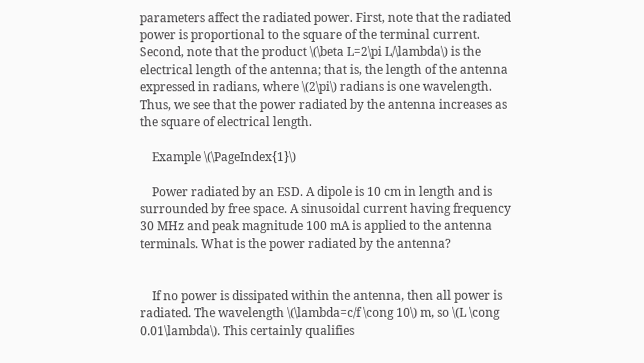parameters affect the radiated power. First, note that the radiated power is proportional to the square of the terminal current. Second, note that the product \(\beta L=2\pi L/\lambda\) is the electrical length of the antenna; that is, the length of the antenna expressed in radians, where \(2\pi\) radians is one wavelength. Thus, we see that the power radiated by the antenna increases as the square of electrical length.

    Example \(\PageIndex{1}\)

    Power radiated by an ESD. A dipole is 10 cm in length and is surrounded by free space. A sinusoidal current having frequency 30 MHz and peak magnitude 100 mA is applied to the antenna terminals. What is the power radiated by the antenna?


    If no power is dissipated within the antenna, then all power is radiated. The wavelength \(\lambda=c/f \cong 10\) m, so \(L \cong 0.01\lambda\). This certainly qualifies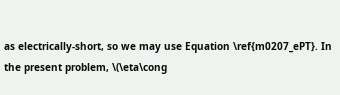as electrically-short, so we may use Equation \ref{m0207_ePT}. In the present problem, \(\eta\cong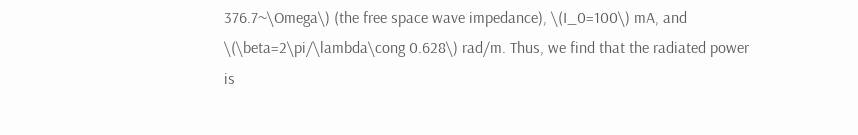376.7~\Omega\) (the free space wave impedance), \(I_0=100\) mA, and \(\beta=2\pi/\lambda\cong 0.628\) rad/m. Thus, we find that the radiated power is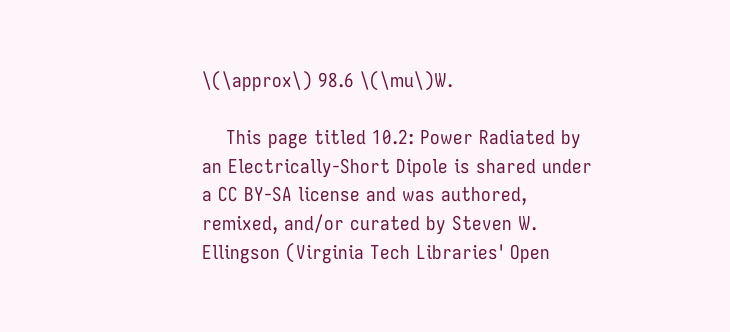\(\approx\) 98.6 \(\mu\)W.

    This page titled 10.2: Power Radiated by an Electrically-Short Dipole is shared under a CC BY-SA license and was authored, remixed, and/or curated by Steven W. Ellingson (Virginia Tech Libraries' Open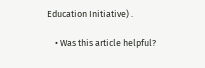Education Initiative) .

    • Was this article helpful?